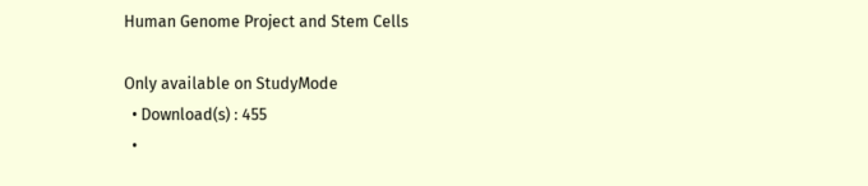Human Genome Project and Stem Cells

Only available on StudyMode
  • Download(s) : 455
  •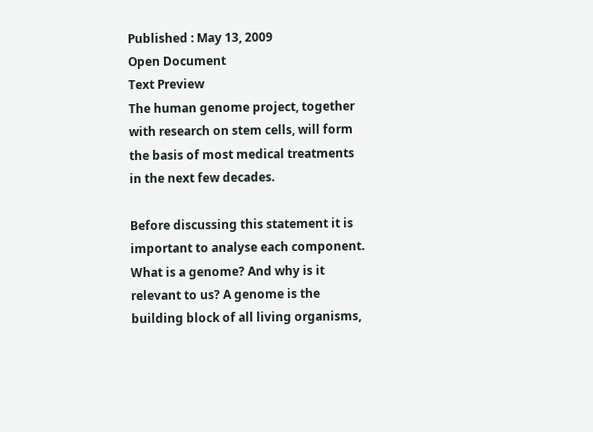Published : May 13, 2009
Open Document
Text Preview
The human genome project, together with research on stem cells, will form the basis of most medical treatments in the next few decades.

Before discussing this statement it is important to analyse each component. What is a genome? And why is it relevant to us? A genome is the building block of all living organisms,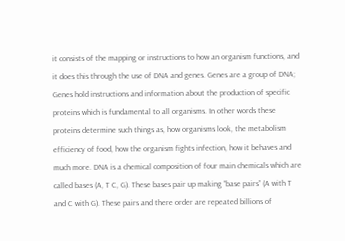it consists of the mapping or instructions to how an organism functions, and it does this through the use of DNA and genes. Genes are a group of DNA; Genes hold instructions and information about the production of specific proteins which is fundamental to all organisms. In other words these proteins determine such things as, how organisms look, the metabolism efficiency of food, how the organism fights infection, how it behaves and much more. DNA is a chemical composition of four main chemicals which are called bases (A, T C, G). These bases pair up making “base pairs” (A with T and C with G). These pairs and there order are repeated billions of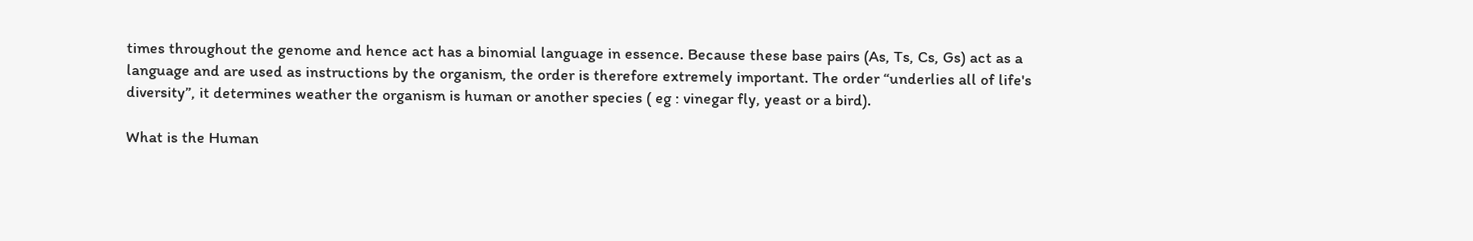times throughout the genome and hence act has a binomial language in essence. Because these base pairs (As, Ts, Cs, Gs) act as a language and are used as instructions by the organism, the order is therefore extremely important. The order “underlies all of life's diversity”, it determines weather the organism is human or another species ( eg : vinegar fly, yeast or a bird).

What is the Human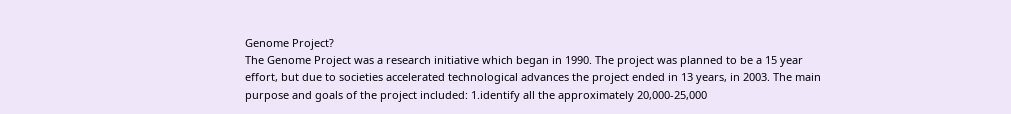Genome Project?
The Genome Project was a research initiative which began in 1990. The project was planned to be a 15 year effort, but due to societies accelerated technological advances the project ended in 13 years, in 2003. The main purpose and goals of the project included: 1.identify all the approximately 20,000-25,000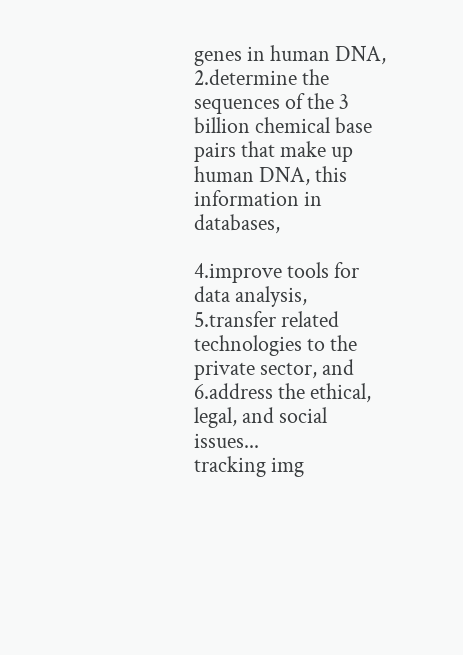genes in human DNA, 2.determine the sequences of the 3 billion chemical base pairs that make up human DNA, this information in databases,

4.improve tools for data analysis,
5.transfer related technologies to the private sector, and
6.address the ethical, legal, and social issues...
tracking img